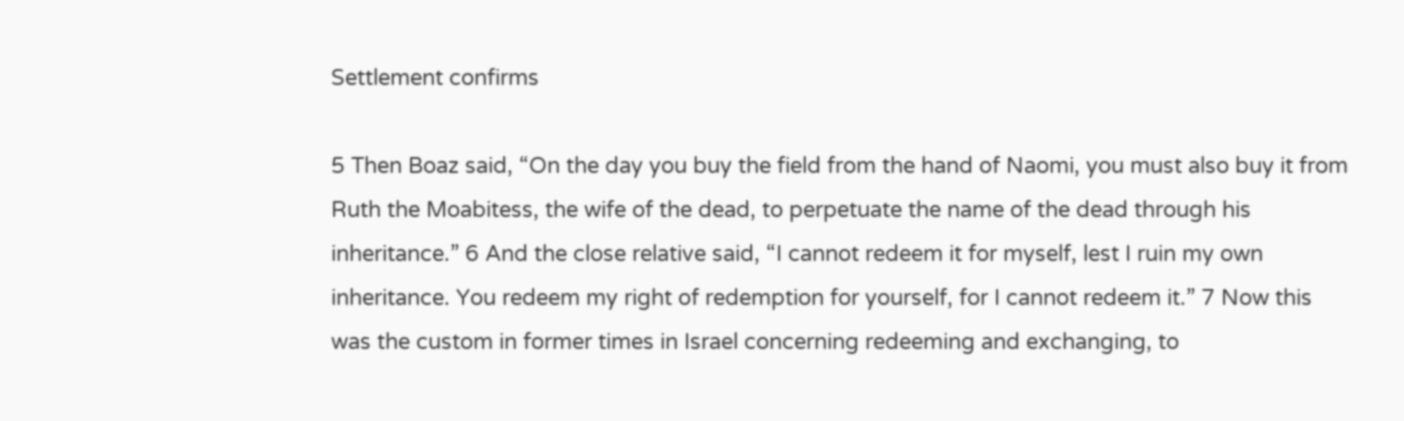Settlement confirms

5 Then Boaz said, “On the day you buy the field from the hand of Naomi, you must also buy it from Ruth the Moabitess, the wife of the dead, to perpetuate the name of the dead through his inheritance.” 6 And the close relative said, “I cannot redeem it for myself, lest I ruin my own inheritance. You redeem my right of redemption for yourself, for I cannot redeem it.” 7 Now this was the custom in former times in Israel concerning redeeming and exchanging, to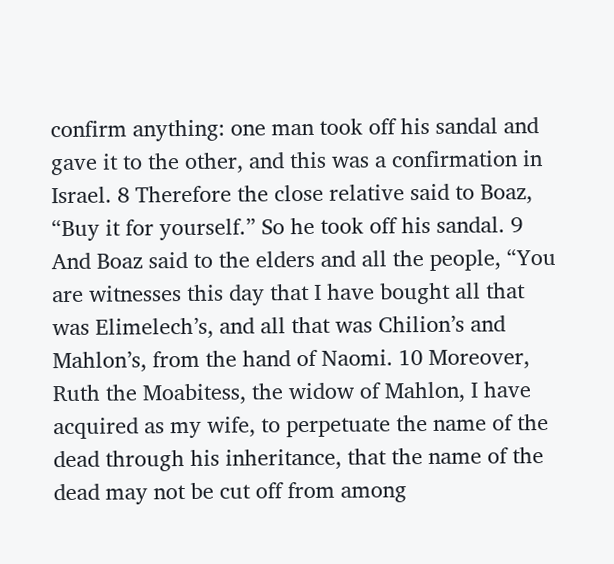confirm anything: one man took off his sandal and gave it to the other, and this was a confirmation in Israel. 8 Therefore the close relative said to Boaz, “Buy it for yourself.” So he took off his sandal. 9 And Boaz said to the elders and all the people, “You are witnesses this day that I have bought all that was Elimelech’s, and all that was Chilion’s and Mahlon’s, from the hand of Naomi. 10 Moreover, Ruth the Moabitess, the widow of Mahlon, I have acquired as my wife, to perpetuate the name of the dead through his inheritance, that the name of the dead may not be cut off from among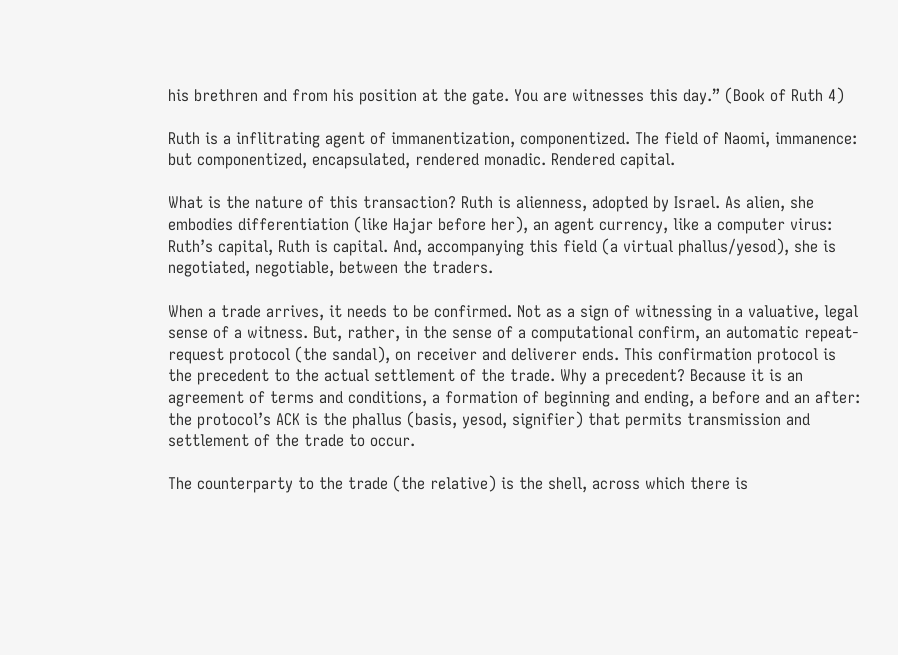his brethren and from his position at the gate. You are witnesses this day.” (Book of Ruth 4)

Ruth is a inflitrating agent of immanentization, componentized. The field of Naomi, immanence: but componentized, encapsulated, rendered monadic. Rendered capital.

What is the nature of this transaction? Ruth is alienness, adopted by Israel. As alien, she embodies differentiation (like Hajar before her), an agent currency, like a computer virus: Ruth’s capital, Ruth is capital. And, accompanying this field (a virtual phallus/yesod), she is negotiated, negotiable, between the traders.

When a trade arrives, it needs to be confirmed. Not as a sign of witnessing in a valuative, legal sense of a witness. But, rather, in the sense of a computational confirm, an automatic repeat-request protocol (the sandal), on receiver and deliverer ends. This confirmation protocol is the precedent to the actual settlement of the trade. Why a precedent? Because it is an agreement of terms and conditions, a formation of beginning and ending, a before and an after: the protocol’s ACK is the phallus (basis, yesod, signifier) that permits transmission and settlement of the trade to occur.

The counterparty to the trade (the relative) is the shell, across which there is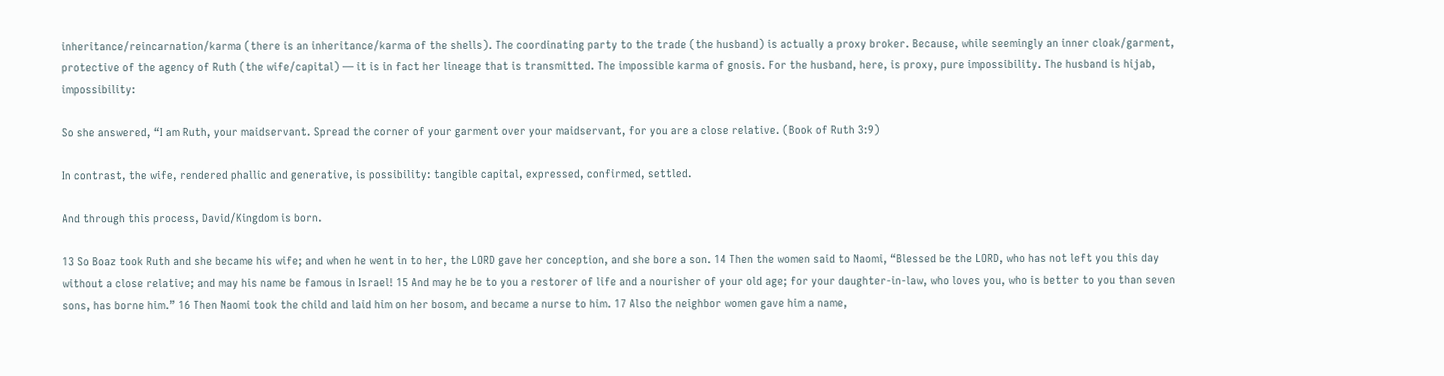inheritance/reincarnation/karma (there is an inheritance/karma of the shells). The coordinating party to the trade (the husband) is actually a proxy broker. Because, while seemingly an inner cloak/garment, protective of the agency of Ruth (the wife/capital) — it is in fact her lineage that is transmitted. The impossible karma of gnosis. For the husband, here, is proxy, pure impossibility. The husband is hijab, impossibility:

So she answered, “I am Ruth, your maidservant. Spread the corner of your garment over your maidservant, for you are a close relative. (Book of Ruth 3:9)

In contrast, the wife, rendered phallic and generative, is possibility: tangible capital, expressed, confirmed, settled.

And through this process, David/Kingdom is born.

13 So Boaz took Ruth and she became his wife; and when he went in to her, the LORD gave her conception, and she bore a son. 14 Then the women said to Naomi, “Blessed be the LORD, who has not left you this day without a close relative; and may his name be famous in Israel! 15 And may he be to you a restorer of life and a nourisher of your old age; for your daughter-in-law, who loves you, who is better to you than seven sons, has borne him.” 16 Then Naomi took the child and laid him on her bosom, and became a nurse to him. 17 Also the neighbor women gave him a name,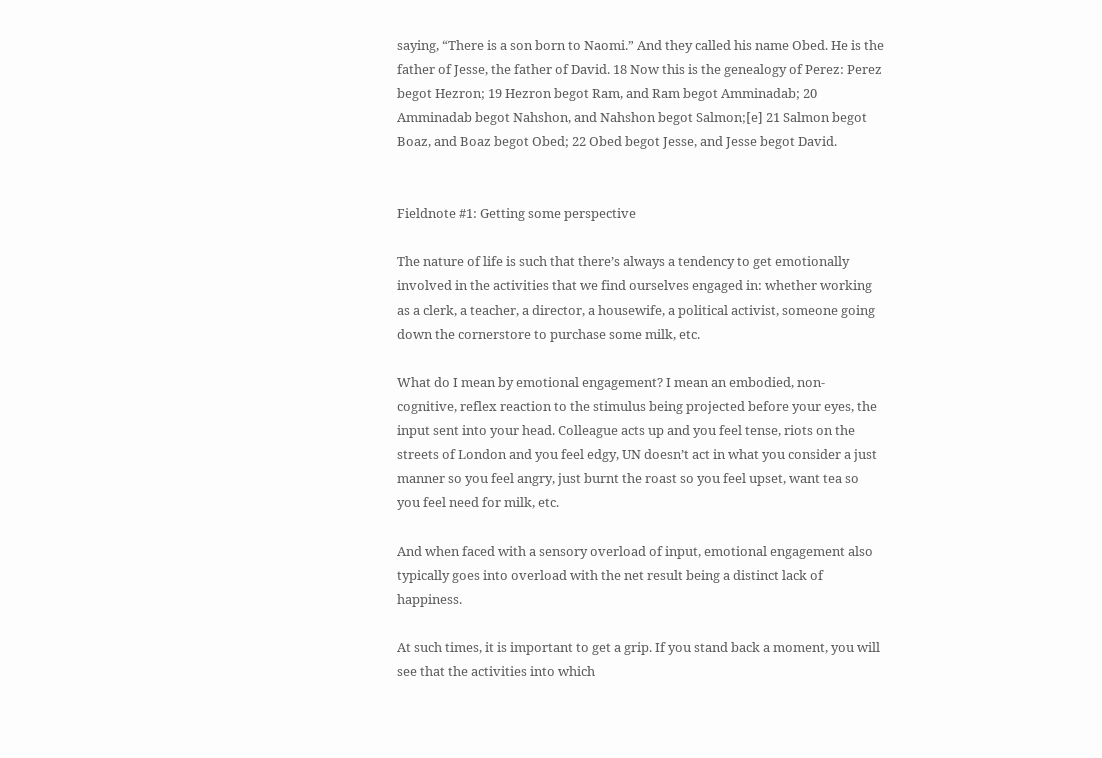saying, “There is a son born to Naomi.” And they called his name Obed. He is the father of Jesse, the father of David. 18 Now this is the genealogy of Perez: Perez begot Hezron; 19 Hezron begot Ram, and Ram begot Amminadab; 20 Amminadab begot Nahshon, and Nahshon begot Salmon;[e] 21 Salmon begot Boaz, and Boaz begot Obed; 22 Obed begot Jesse, and Jesse begot David.


Fieldnote #1: Getting some perspective

The nature of life is such that there’s always a tendency to get emotionally involved in the activities that we find ourselves engaged in: whether working as a clerk, a teacher, a director, a housewife, a political activist, someone going down the cornerstore to purchase some milk, etc.

What do I mean by emotional engagement? I mean an embodied, non-cognitive, reflex reaction to the stimulus being projected before your eyes, the input sent into your head. Colleague acts up and you feel tense, riots on the streets of London and you feel edgy, UN doesn’t act in what you consider a just manner so you feel angry, just burnt the roast so you feel upset, want tea so you feel need for milk, etc.

And when faced with a sensory overload of input, emotional engagement also typically goes into overload with the net result being a distinct lack of happiness.

At such times, it is important to get a grip. If you stand back a moment, you will see that the activities into which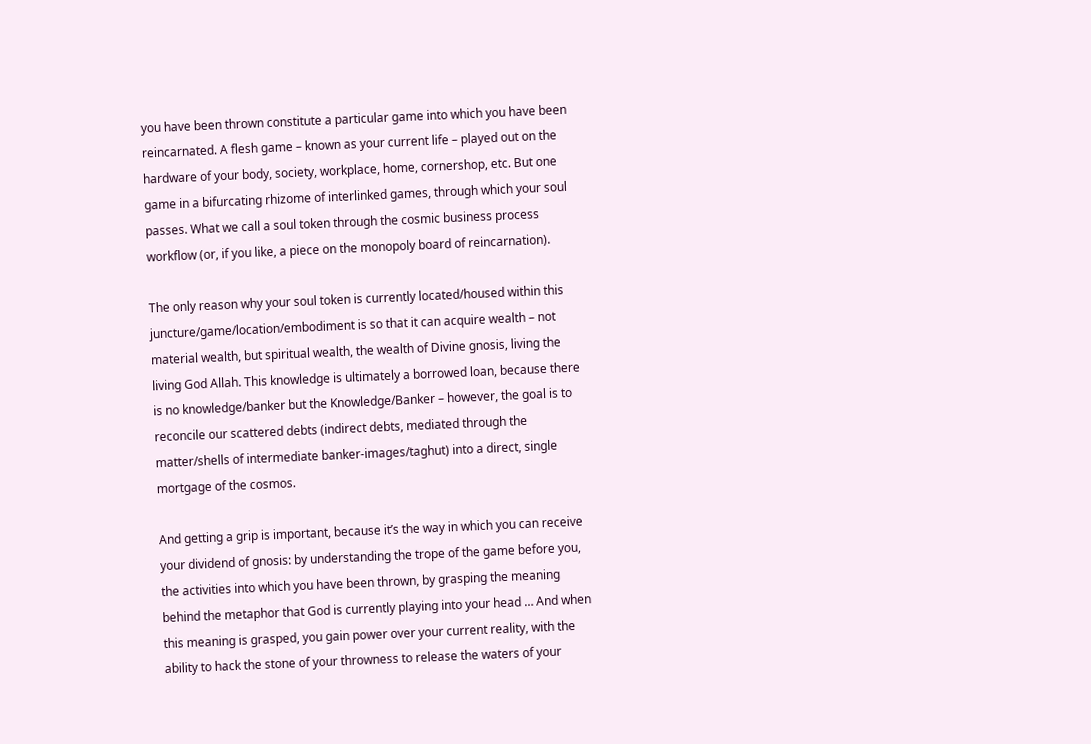you have been thrown constitute a particular game into which you have been reincarnated. A flesh game – known as your current life – played out on the hardware of your body, society, workplace, home, cornershop, etc. But one game in a bifurcating rhizome of interlinked games, through which your soul passes. What we call a soul token through the cosmic business process workflow (or, if you like, a piece on the monopoly board of reincarnation).

The only reason why your soul token is currently located/housed within this juncture/game/location/embodiment is so that it can acquire wealth – not material wealth, but spiritual wealth, the wealth of Divine gnosis, living the living God Allah. This knowledge is ultimately a borrowed loan, because there is no knowledge/banker but the Knowledge/Banker – however, the goal is to reconcile our scattered debts (indirect debts, mediated through the matter/shells of intermediate banker-images/taghut) into a direct, single mortgage of the cosmos.

And getting a grip is important, because it’s the way in which you can receive your dividend of gnosis: by understanding the trope of the game before you, the activities into which you have been thrown, by grasping the meaning behind the metaphor that God is currently playing into your head … And when this meaning is grasped, you gain power over your current reality, with the ability to hack the stone of your throwness to release the waters of your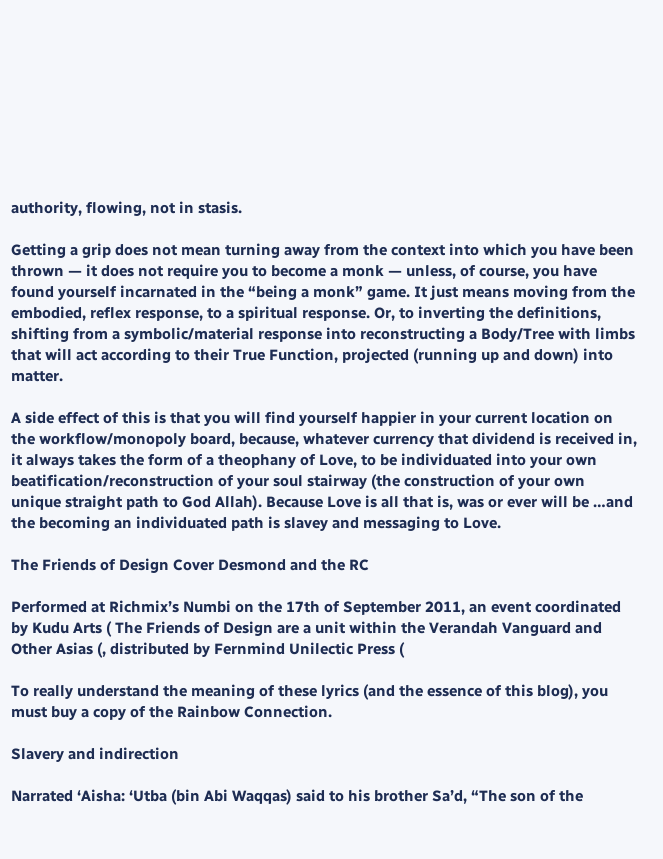authority, flowing, not in stasis.

Getting a grip does not mean turning away from the context into which you have been thrown — it does not require you to become a monk — unless, of course, you have found yourself incarnated in the “being a monk” game. It just means moving from the embodied, reflex response, to a spiritual response. Or, to inverting the definitions, shifting from a symbolic/material response into reconstructing a Body/Tree with limbs that will act according to their True Function, projected (running up and down) into matter.

A side effect of this is that you will find yourself happier in your current location on the workflow/monopoly board, because, whatever currency that dividend is received in, it always takes the form of a theophany of Love, to be individuated into your own beatification/reconstruction of your soul stairway (the construction of your own unique straight path to God Allah). Because Love is all that is, was or ever will be …and the becoming an individuated path is slavey and messaging to Love.

The Friends of Design Cover Desmond and the RC

Performed at Richmix’s Numbi on the 17th of September 2011, an event coordinated by Kudu Arts ( The Friends of Design are a unit within the Verandah Vanguard and Other Asias (, distributed by Fernmind Unilectic Press (

To really understand the meaning of these lyrics (and the essence of this blog), you must buy a copy of the Rainbow Connection.

Slavery and indirection

Narrated ‘Aisha: ‘Utba (bin Abi Waqqas) said to his brother Sa’d, “The son of the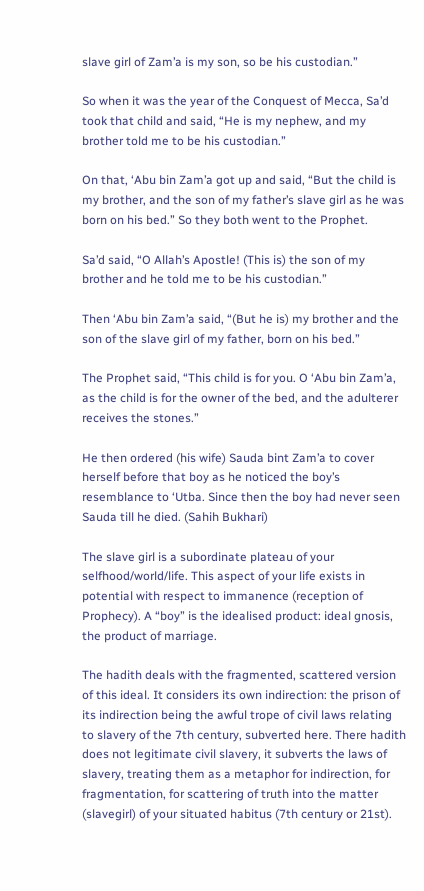slave girl of Zam’a is my son, so be his custodian.”

So when it was the year of the Conquest of Mecca, Sa’d took that child and said, “He is my nephew, and my brother told me to be his custodian.”

On that, ‘Abu bin Zam’a got up and said, “But the child is my brother, and the son of my father’s slave girl as he was born on his bed.” So they both went to the Prophet.

Sa’d said, “O Allah’s Apostle! (This is) the son of my brother and he told me to be his custodian.”

Then ‘Abu bin Zam’a said, “(But he is) my brother and the son of the slave girl of my father, born on his bed.”

The Prophet said, “This child is for you. O ‘Abu bin Zam’a, as the child is for the owner of the bed, and the adulterer receives the stones.”

He then ordered (his wife) Sauda bint Zam’a to cover herself before that boy as he noticed the boy’s resemblance to ‘Utba. Since then the boy had never seen Sauda till he died. (Sahih Bukhari)

The slave girl is a subordinate plateau of your selfhood/world/life. This aspect of your life exists in potential with respect to immanence (reception of Prophecy). A “boy” is the idealised product: ideal gnosis, the product of marriage.

The hadith deals with the fragmented, scattered version of this ideal. It considers its own indirection: the prison of its indirection being the awful trope of civil laws relating to slavery of the 7th century, subverted here. There hadith does not legitimate civil slavery, it subverts the laws of slavery, treating them as a metaphor for indirection, for fragmentation, for scattering of truth into the matter (slavegirl) of your situated habitus (7th century or 21st).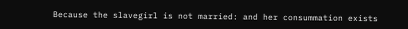Because the slavegirl is not married: and her consummation exists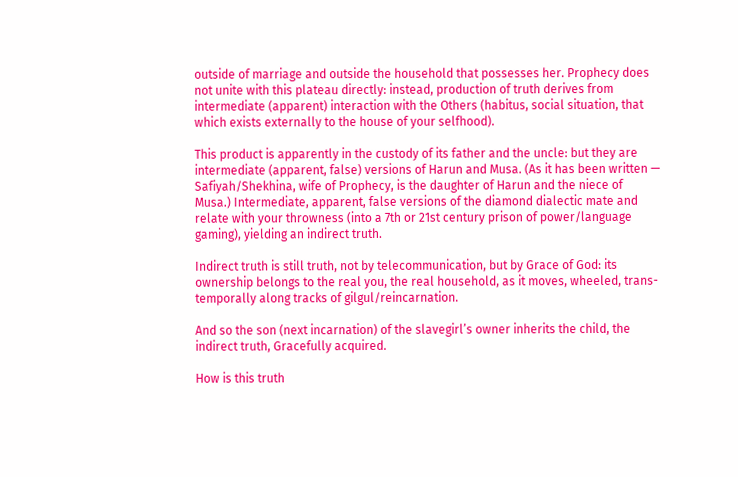outside of marriage and outside the household that possesses her. Prophecy does not unite with this plateau directly: instead, production of truth derives from intermediate (apparent) interaction with the Others (habitus, social situation, that which exists externally to the house of your selfhood).

This product is apparently in the custody of its father and the uncle: but they are intermediate (apparent, false) versions of Harun and Musa. (As it has been written — Safiyah/Shekhina, wife of Prophecy, is the daughter of Harun and the niece of Musa.) Intermediate, apparent, false versions of the diamond dialectic mate and relate with your throwness (into a 7th or 21st century prison of power/language gaming), yielding an indirect truth.

Indirect truth is still truth, not by telecommunication, but by Grace of God: its ownership belongs to the real you, the real household, as it moves, wheeled, trans-temporally along tracks of gilgul/reincarnation.

And so the son (next incarnation) of the slavegirl’s owner inherits the child, the indirect truth, Gracefully acquired.

How is this truth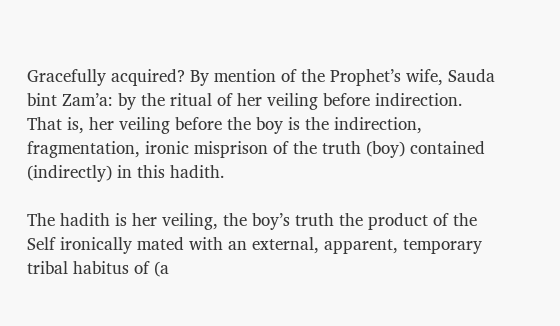Gracefully acquired? By mention of the Prophet’s wife, Sauda bint Zam’a: by the ritual of her veiling before indirection. That is, her veiling before the boy is the indirection, fragmentation, ironic misprison of the truth (boy) contained (indirectly) in this hadith.

The hadith is her veiling, the boy’s truth the product of the Self ironically mated with an external, apparent, temporary tribal habitus of (a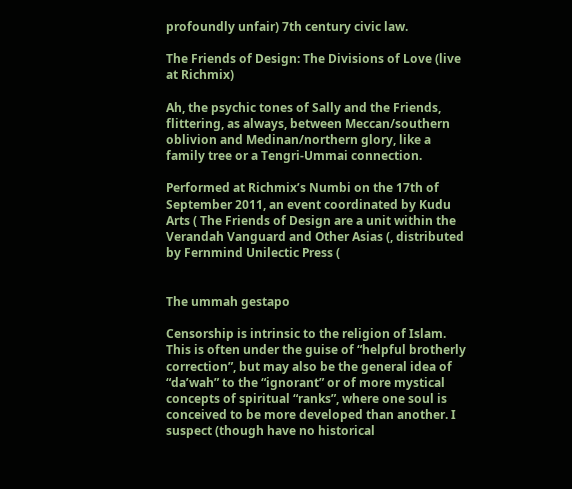profoundly unfair) 7th century civic law.

The Friends of Design: The Divisions of Love (live at Richmix)

Ah, the psychic tones of Sally and the Friends, flittering, as always, between Meccan/southern oblivion and Medinan/northern glory, like a family tree or a Tengri-Ummai connection.

Performed at Richmix’s Numbi on the 17th of September 2011, an event coordinated by Kudu Arts ( The Friends of Design are a unit within the Verandah Vanguard and Other Asias (, distributed by Fernmind Unilectic Press (


The ummah gestapo

Censorship is intrinsic to the religion of Islam. This is often under the guise of “helpful brotherly correction”, but may also be the general idea of “da’wah” to the “ignorant” or of more mystical concepts of spiritual “ranks”, where one soul is conceived to be more developed than another. I suspect (though have no historical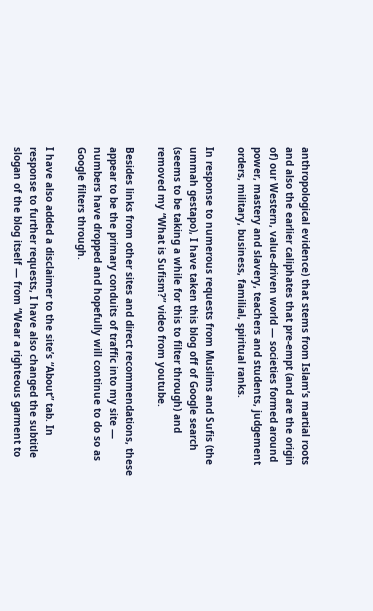anthropological evidence) that stems from Islam’s martial roots and also the earlier caliphates that pre-empt (and are the origin of) our Western, value-driven world — societies formed around power, mastery and slavery, teachers and students, judgement orders, military, business, familial, spiritual ranks.

In response to numerous requests from Muslims and Sufis (the ummah gestapo), I have taken this blog off of Google search (seems to be taking a while for this to filter through) and removed my “What is Sufism?” video from youtube.

Besides links from other sites and direct recommendations, these appear to be the primary conduits of traffic into my site — numbers have dropped and hopefully will continue to do so as Google filters through.

I have also added a disclaimer to the site’s “About” tab. In response to further requests, I have also changed the subtitle slogan of the blog itself — from “Wear a righteous garment to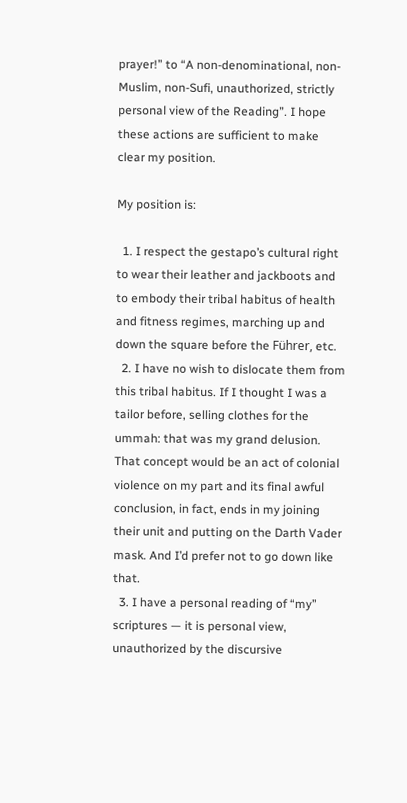prayer!” to “A non-denominational, non-Muslim, non-Sufi, unauthorized, strictly personal view of the Reading”. I hope these actions are sufficient to make clear my position.

My position is:

  1. I respect the gestapo’s cultural right to wear their leather and jackboots and to embody their tribal habitus of health and fitness regimes, marching up and down the square before the Führer, etc.
  2. I have no wish to dislocate them from this tribal habitus. If I thought I was a tailor before, selling clothes for the ummah: that was my grand delusion. That concept would be an act of colonial violence on my part and its final awful conclusion, in fact, ends in my joining their unit and putting on the Darth Vader mask. And I’d prefer not to go down like that.
  3. I have a personal reading of “my” scriptures — it is personal view, unauthorized by the discursive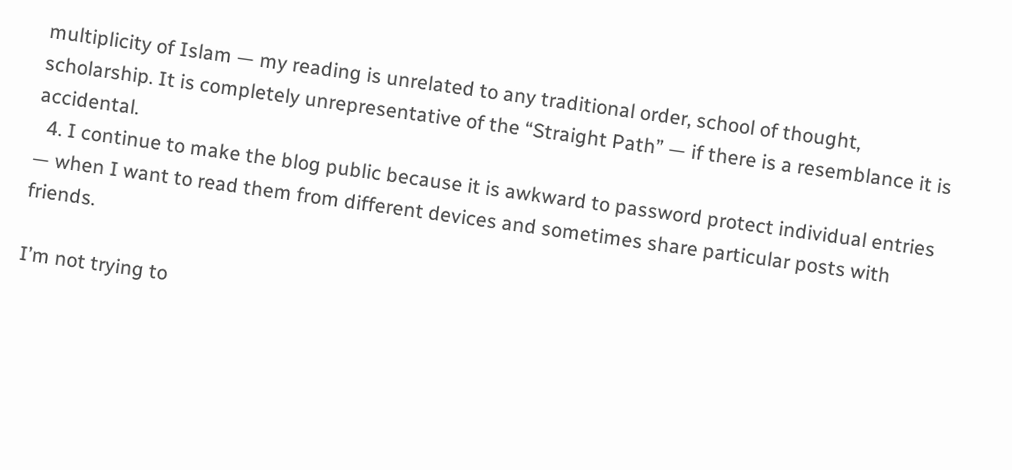multiplicity of Islam — my reading is unrelated to any traditional order, school of thought, scholarship. It is completely unrepresentative of the “Straight Path” — if there is a resemblance it is accidental.
  4. I continue to make the blog public because it is awkward to password protect individual entries — when I want to read them from different devices and sometimes share particular posts with friends.

I’m not trying to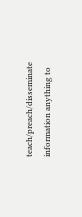teach/preach/disseminate information anything to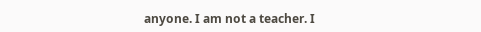anyone. I am not a teacher. I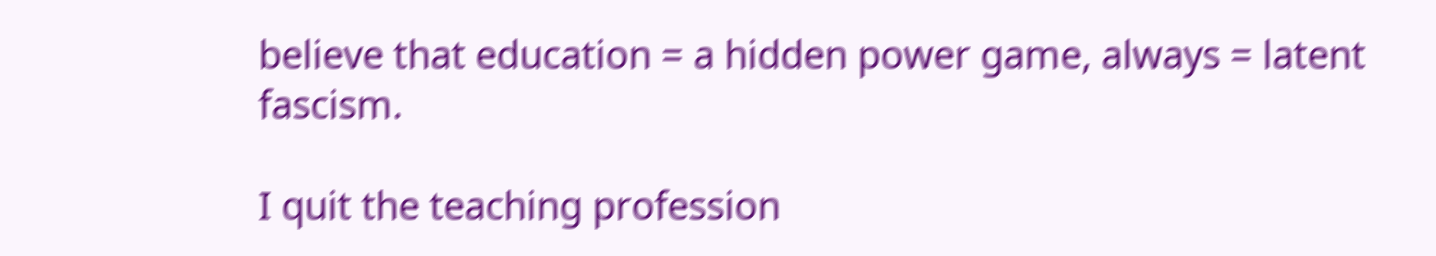believe that education = a hidden power game, always = latent fascism.

I quit the teaching profession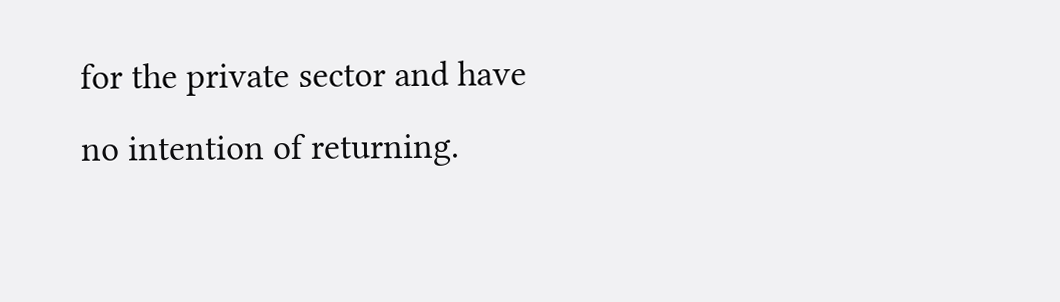for the private sector and have no intention of returning.